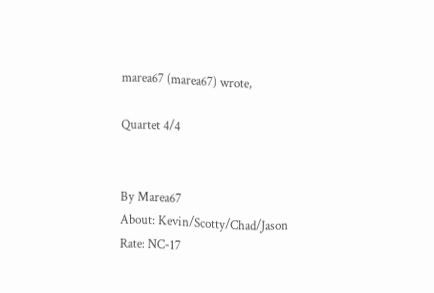marea67 (marea67) wrote,

Quartet 4/4


By Marea67
About: Kevin/Scotty/Chad/Jason
Rate: NC-17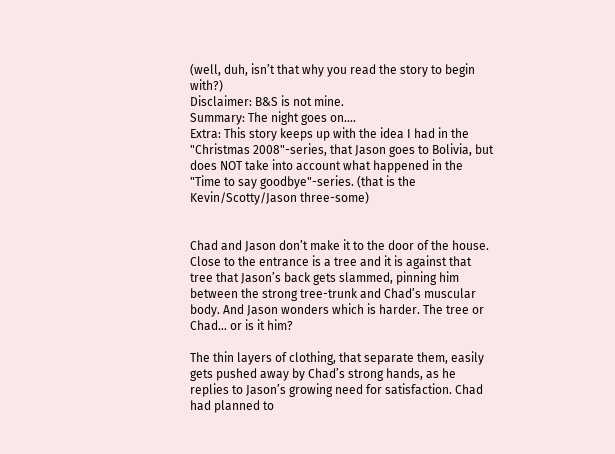(well, duh, isn’t that why you read the story to begin with?)
Disclaimer: B&S is not mine.
Summary: The night goes on....
Extra: This story keeps up with the idea I had in the "Christmas 2008"-series, that Jason goes to Bolivia, but does NOT take into account what happened in the "Time to say goodbye"-series. (that is the Kevin/Scotty/Jason three-some)


Chad and Jason don’t make it to the door of the house. Close to the entrance is a tree and it is against that tree that Jason’s back gets slammed, pinning him between the strong tree-trunk and Chad’s muscular body. And Jason wonders which is harder. The tree or Chad… or is it him?

The thin layers of clothing, that separate them, easily gets pushed away by Chad’s strong hands, as he replies to Jason’s growing need for satisfaction. Chad had planned to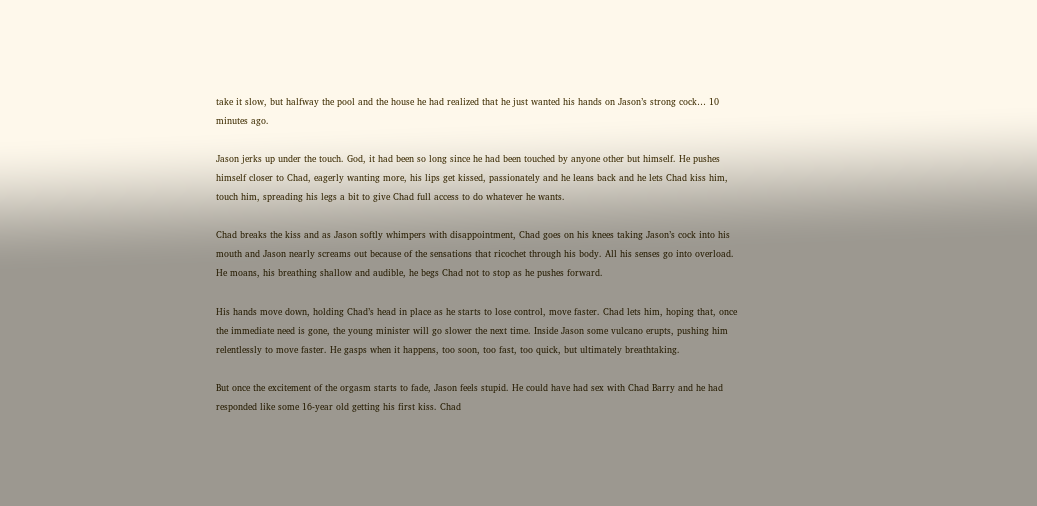take it slow, but halfway the pool and the house he had realized that he just wanted his hands on Jason’s strong cock… 10 minutes ago.

Jason jerks up under the touch. God, it had been so long since he had been touched by anyone other but himself. He pushes himself closer to Chad, eagerly wanting more, his lips get kissed, passionately and he leans back and he lets Chad kiss him, touch him, spreading his legs a bit to give Chad full access to do whatever he wants.

Chad breaks the kiss and as Jason softly whimpers with disappointment, Chad goes on his knees taking Jason’s cock into his mouth and Jason nearly screams out because of the sensations that ricochet through his body. All his senses go into overload. He moans, his breathing shallow and audible, he begs Chad not to stop as he pushes forward.

His hands move down, holding Chad’s head in place as he starts to lose control, move faster. Chad lets him, hoping that, once the immediate need is gone, the young minister will go slower the next time. Inside Jason some vulcano erupts, pushing him relentlessly to move faster. He gasps when it happens, too soon, too fast, too quick, but ultimately breathtaking.

But once the excitement of the orgasm starts to fade, Jason feels stupid. He could have had sex with Chad Barry and he had responded like some 16-year old getting his first kiss. Chad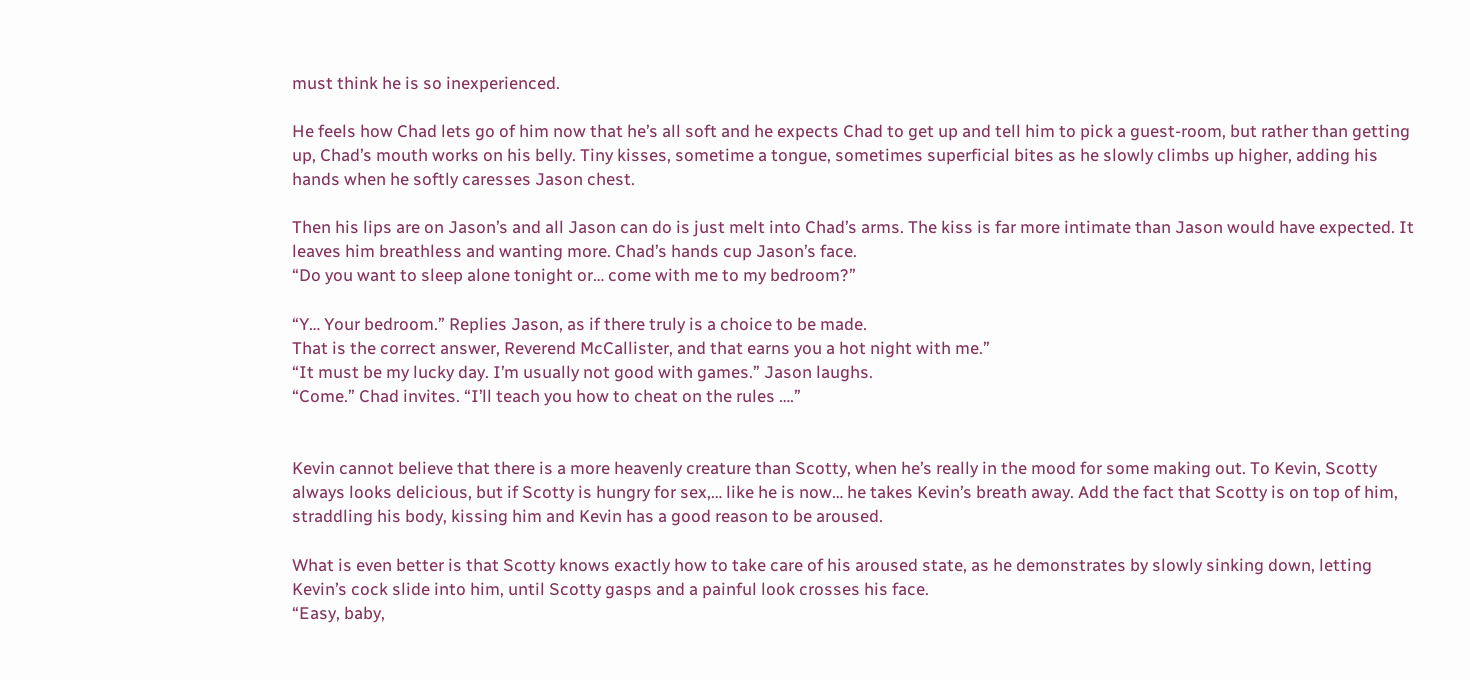must think he is so inexperienced.

He feels how Chad lets go of him now that he’s all soft and he expects Chad to get up and tell him to pick a guest-room, but rather than getting up, Chad’s mouth works on his belly. Tiny kisses, sometime a tongue, sometimes superficial bites as he slowly climbs up higher, adding his hands when he softly caresses Jason chest.

Then his lips are on Jason’s and all Jason can do is just melt into Chad’s arms. The kiss is far more intimate than Jason would have expected. It leaves him breathless and wanting more. Chad’s hands cup Jason’s face.
“Do you want to sleep alone tonight or… come with me to my bedroom?”

“Y… Your bedroom.” Replies Jason, as if there truly is a choice to be made.
That is the correct answer, Reverend McCallister, and that earns you a hot night with me.”
“It must be my lucky day. I’m usually not good with games.” Jason laughs.
“Come.” Chad invites. “I’ll teach you how to cheat on the rules ….”


Kevin cannot believe that there is a more heavenly creature than Scotty, when he’s really in the mood for some making out. To Kevin, Scotty always looks delicious, but if Scotty is hungry for sex,… like he is now… he takes Kevin’s breath away. Add the fact that Scotty is on top of him, straddling his body, kissing him and Kevin has a good reason to be aroused.

What is even better is that Scotty knows exactly how to take care of his aroused state, as he demonstrates by slowly sinking down, letting Kevin’s cock slide into him, until Scotty gasps and a painful look crosses his face.
“Easy, baby,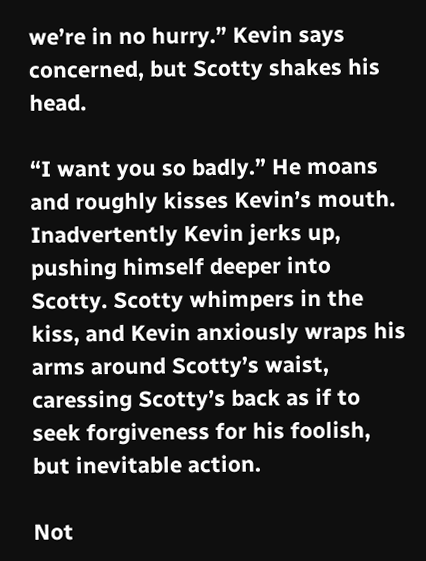we’re in no hurry.” Kevin says concerned, but Scotty shakes his head.

“I want you so badly.” He moans and roughly kisses Kevin’s mouth. Inadvertently Kevin jerks up, pushing himself deeper into Scotty. Scotty whimpers in the kiss, and Kevin anxiously wraps his arms around Scotty’s waist, caressing Scotty’s back as if to seek forgiveness for his foolish, but inevitable action.

Not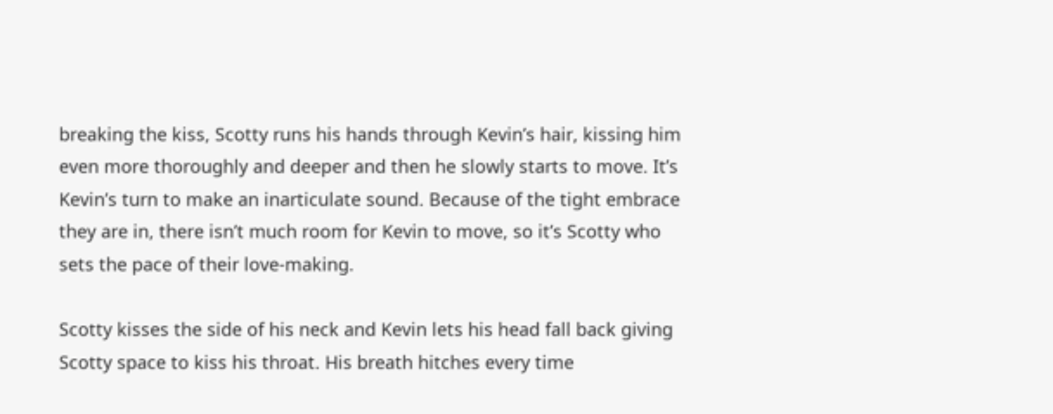breaking the kiss, Scotty runs his hands through Kevin’s hair, kissing him even more thoroughly and deeper and then he slowly starts to move. It’s Kevin’s turn to make an inarticulate sound. Because of the tight embrace they are in, there isn’t much room for Kevin to move, so it’s Scotty who sets the pace of their love-making.

Scotty kisses the side of his neck and Kevin lets his head fall back giving Scotty space to kiss his throat. His breath hitches every time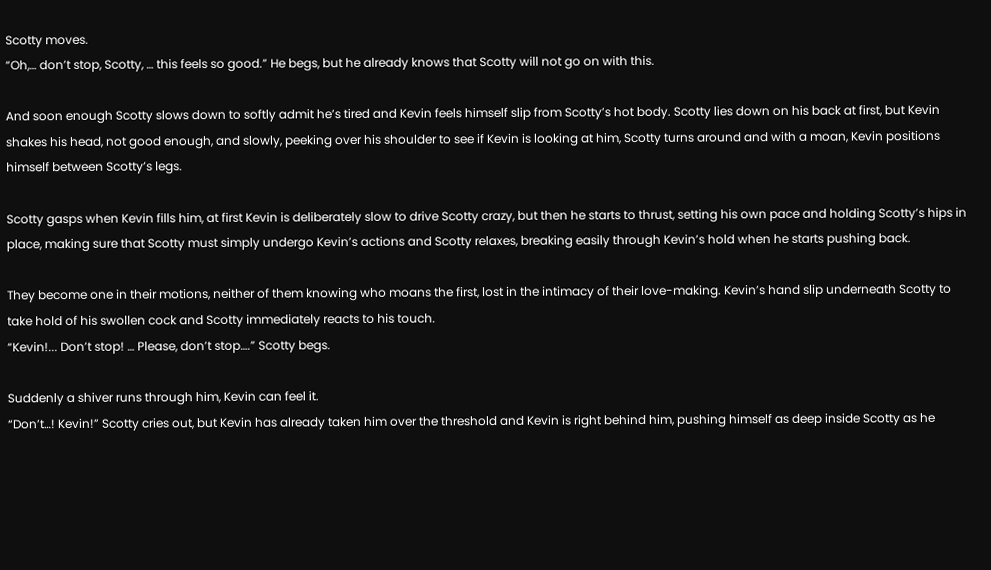Scotty moves.
“Oh,… don’t stop, Scotty, … this feels so good.” He begs, but he already knows that Scotty will not go on with this.

And soon enough Scotty slows down to softly admit he’s tired and Kevin feels himself slip from Scotty’s hot body. Scotty lies down on his back at first, but Kevin shakes his head, not good enough, and slowly, peeking over his shoulder to see if Kevin is looking at him, Scotty turns around and with a moan, Kevin positions himself between Scotty’s legs.

Scotty gasps when Kevin fills him, at first Kevin is deliberately slow to drive Scotty crazy, but then he starts to thrust, setting his own pace and holding Scotty’s hips in place, making sure that Scotty must simply undergo Kevin’s actions and Scotty relaxes, breaking easily through Kevin’s hold when he starts pushing back.

They become one in their motions, neither of them knowing who moans the first, lost in the intimacy of their love-making. Kevin’s hand slip underneath Scotty to take hold of his swollen cock and Scotty immediately reacts to his touch.
“Kevin!... Don’t stop! … Please, don’t stop….” Scotty begs.

Suddenly a shiver runs through him, Kevin can feel it.
“Don’t…! Kevin!” Scotty cries out, but Kevin has already taken him over the threshold and Kevin is right behind him, pushing himself as deep inside Scotty as he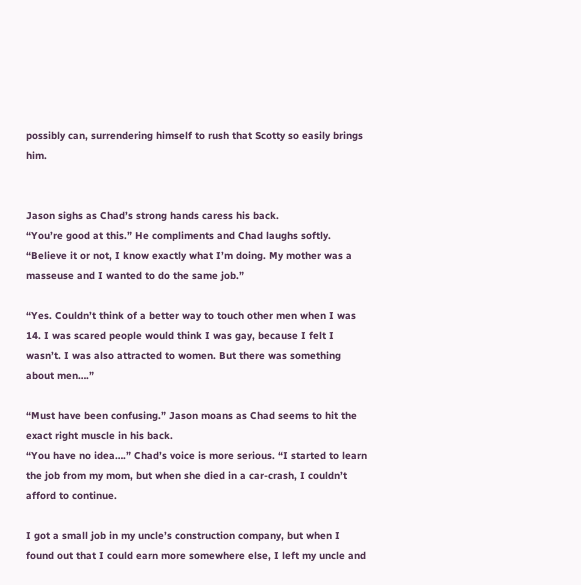possibly can, surrendering himself to rush that Scotty so easily brings him.


Jason sighs as Chad’s strong hands caress his back.
“You’re good at this.” He compliments and Chad laughs softly.
“Believe it or not, I know exactly what I’m doing. My mother was a masseuse and I wanted to do the same job.”

“Yes. Couldn’t think of a better way to touch other men when I was 14. I was scared people would think I was gay, because I felt I wasn’t. I was also attracted to women. But there was something about men….”

“Must have been confusing.” Jason moans as Chad seems to hit the exact right muscle in his back.
“You have no idea….” Chad’s voice is more serious. “I started to learn the job from my mom, but when she died in a car-crash, I couldn’t afford to continue.

I got a small job in my uncle’s construction company, but when I found out that I could earn more somewhere else, I left my uncle and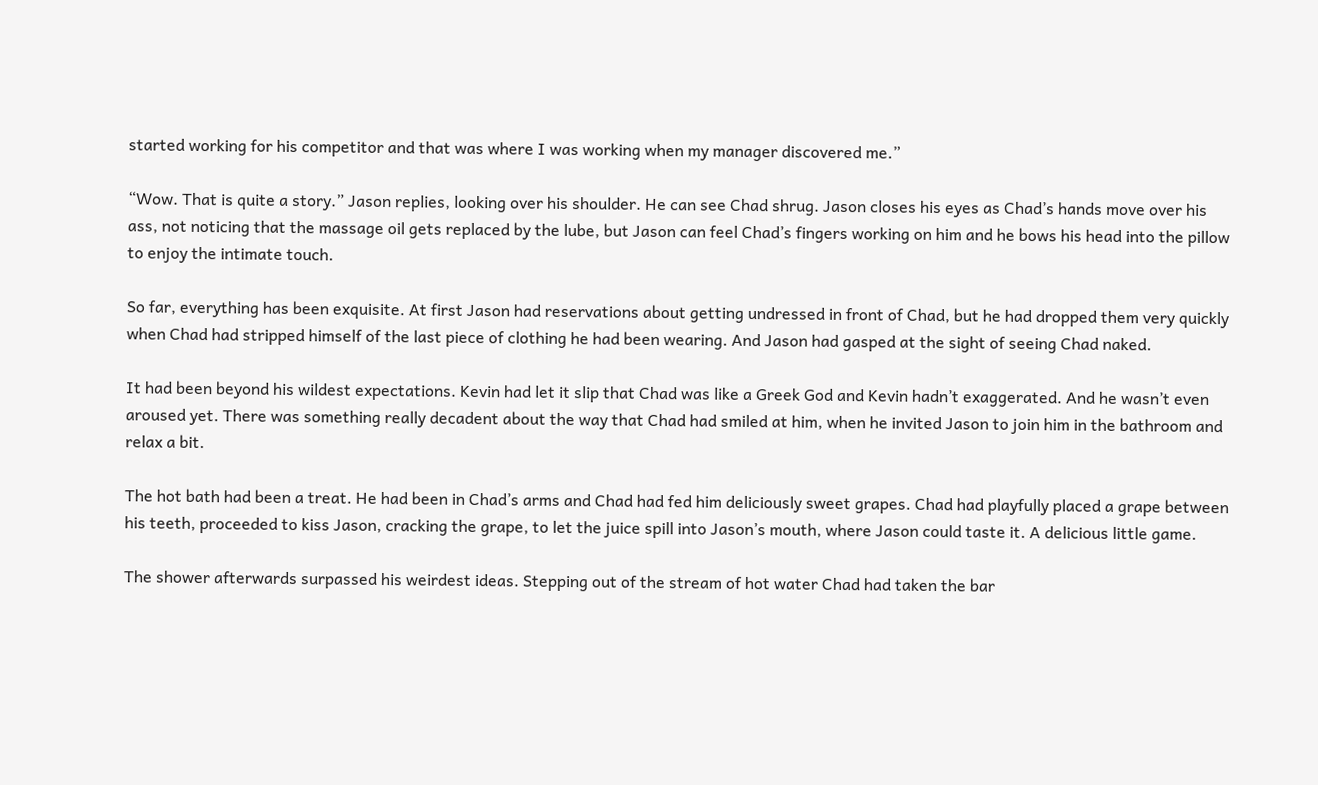started working for his competitor and that was where I was working when my manager discovered me.”

“Wow. That is quite a story.” Jason replies, looking over his shoulder. He can see Chad shrug. Jason closes his eyes as Chad’s hands move over his ass, not noticing that the massage oil gets replaced by the lube, but Jason can feel Chad’s fingers working on him and he bows his head into the pillow to enjoy the intimate touch.

So far, everything has been exquisite. At first Jason had reservations about getting undressed in front of Chad, but he had dropped them very quickly when Chad had stripped himself of the last piece of clothing he had been wearing. And Jason had gasped at the sight of seeing Chad naked.

It had been beyond his wildest expectations. Kevin had let it slip that Chad was like a Greek God and Kevin hadn’t exaggerated. And he wasn’t even aroused yet. There was something really decadent about the way that Chad had smiled at him, when he invited Jason to join him in the bathroom and relax a bit.

The hot bath had been a treat. He had been in Chad’s arms and Chad had fed him deliciously sweet grapes. Chad had playfully placed a grape between his teeth, proceeded to kiss Jason, cracking the grape, to let the juice spill into Jason’s mouth, where Jason could taste it. A delicious little game.

The shower afterwards surpassed his weirdest ideas. Stepping out of the stream of hot water Chad had taken the bar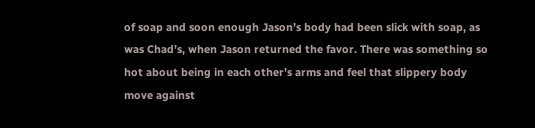of soap and soon enough Jason’s body had been slick with soap, as was Chad’s, when Jason returned the favor. There was something so hot about being in each other’s arms and feel that slippery body move against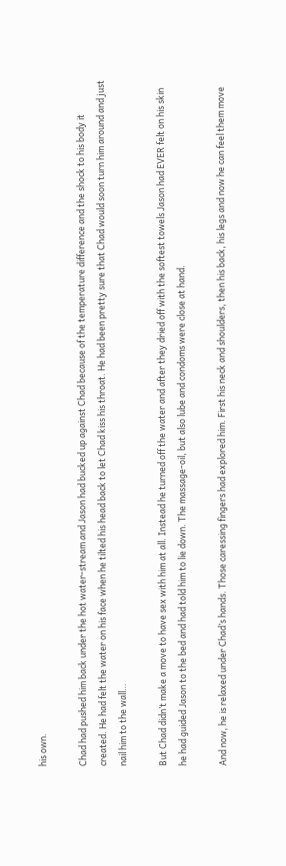his own.

Chad had pushed him back under the hot water-stream and Jason had bucked up against Chad because of the temperature difference and the shock to his body it created. He had felt the water on his face when he tilted his head back to let Chad kiss his throat. He had been pretty sure that Chad would soon turn him around and just nail him to the wall…

But Chad didn’t make a move to have sex with him at all. Instead he turned off the water and after they dried off with the softest towels Jason had EVER felt on his skin he had guided Jason to the bed and had told him to lie down. The massage-oil, but also lube and condoms were close at hand.

And now, he is relaxed under Chad’s hands. Those caressing fingers had explored him. First his neck and shoulders, then his back, his legs and now he can feel them move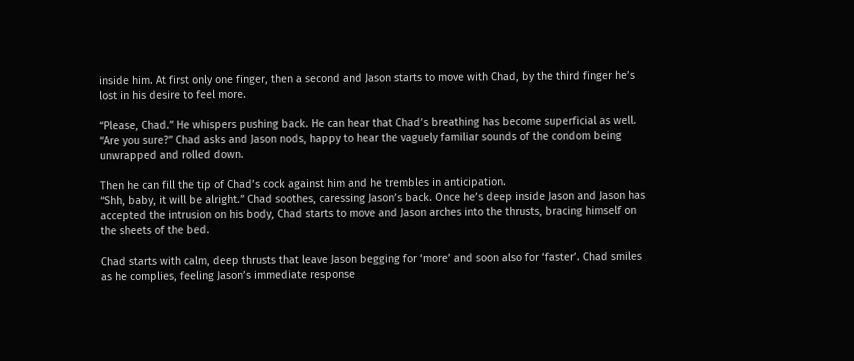inside him. At first only one finger, then a second and Jason starts to move with Chad, by the third finger he’s lost in his desire to feel more.

“Please, Chad.” He whispers pushing back. He can hear that Chad’s breathing has become superficial as well.
“Are you sure?” Chad asks and Jason nods, happy to hear the vaguely familiar sounds of the condom being unwrapped and rolled down.

Then he can fill the tip of Chad’s cock against him and he trembles in anticipation.
“Shh, baby, it will be alright.” Chad soothes, caressing Jason’s back. Once he’s deep inside Jason and Jason has accepted the intrusion on his body, Chad starts to move and Jason arches into the thrusts, bracing himself on the sheets of the bed.

Chad starts with calm, deep thrusts that leave Jason begging for ‘more’ and soon also for ‘faster’. Chad smiles as he complies, feeling Jason’s immediate response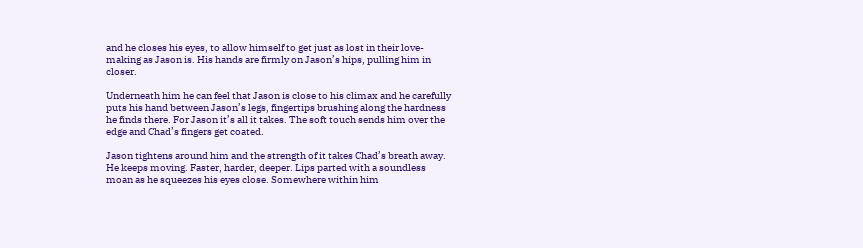and he closes his eyes, to allow himself to get just as lost in their love-making as Jason is. His hands are firmly on Jason’s hips, pulling him in closer.

Underneath him he can feel that Jason is close to his climax and he carefully puts his hand between Jason’s legs, fingertips brushing along the hardness he finds there. For Jason it’s all it takes. The soft touch sends him over the edge and Chad’s fingers get coated.

Jason tightens around him and the strength of it takes Chad’s breath away. He keeps moving. Faster, harder, deeper. Lips parted with a soundless moan as he squeezes his eyes close. Somewhere within him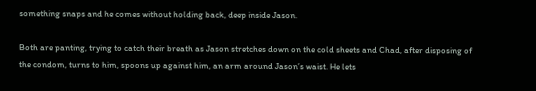something snaps and he comes without holding back, deep inside Jason.

Both are panting, trying to catch their breath as Jason stretches down on the cold sheets and Chad, after disposing of the condom, turns to him, spoons up against him, an arm around Jason’s waist. He lets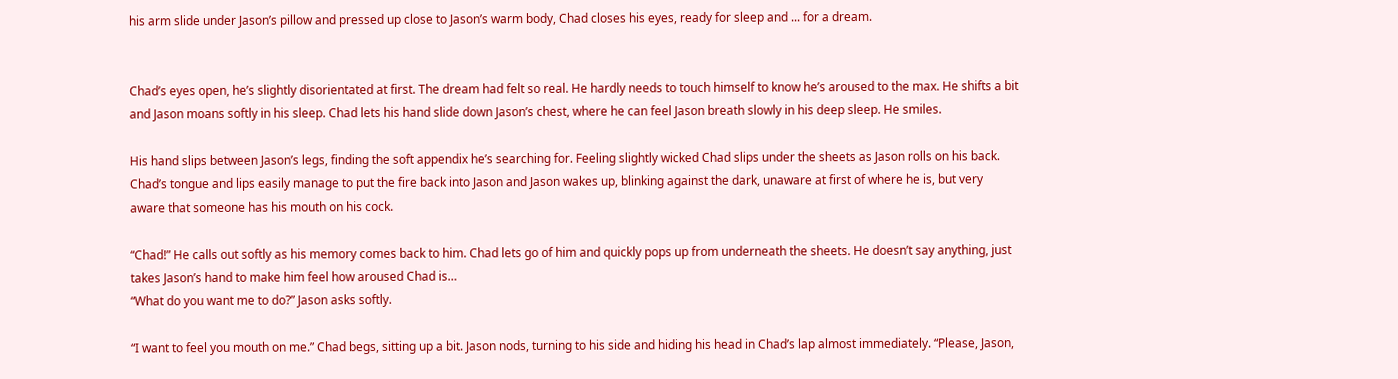his arm slide under Jason’s pillow and pressed up close to Jason’s warm body, Chad closes his eyes, ready for sleep and ... for a dream.


Chad’s eyes open, he’s slightly disorientated at first. The dream had felt so real. He hardly needs to touch himself to know he’s aroused to the max. He shifts a bit and Jason moans softly in his sleep. Chad lets his hand slide down Jason’s chest, where he can feel Jason breath slowly in his deep sleep. He smiles.

His hand slips between Jason’s legs, finding the soft appendix he’s searching for. Feeling slightly wicked Chad slips under the sheets as Jason rolls on his back. Chad’s tongue and lips easily manage to put the fire back into Jason and Jason wakes up, blinking against the dark, unaware at first of where he is, but very aware that someone has his mouth on his cock.

“Chad!” He calls out softly as his memory comes back to him. Chad lets go of him and quickly pops up from underneath the sheets. He doesn’t say anything, just takes Jason’s hand to make him feel how aroused Chad is…
“What do you want me to do?” Jason asks softly.

“I want to feel you mouth on me.” Chad begs, sitting up a bit. Jason nods, turning to his side and hiding his head in Chad’s lap almost immediately. “Please, Jason,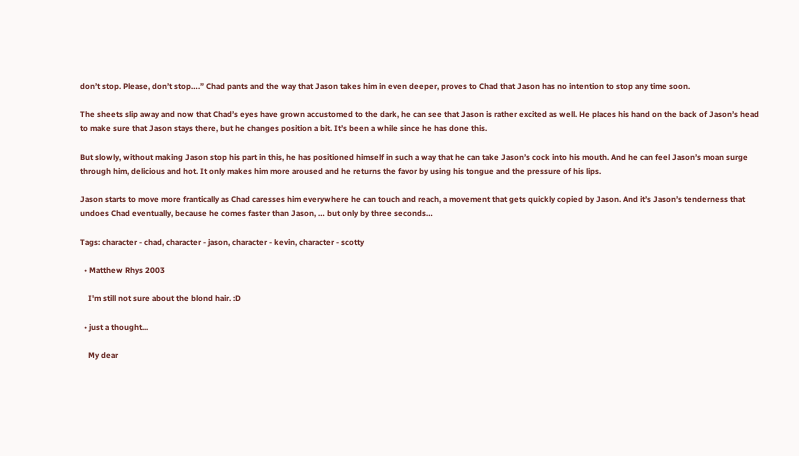don’t stop. Please, don’t stop….” Chad pants and the way that Jason takes him in even deeper, proves to Chad that Jason has no intention to stop any time soon.

The sheets slip away and now that Chad’s eyes have grown accustomed to the dark, he can see that Jason is rather excited as well. He places his hand on the back of Jason’s head to make sure that Jason stays there, but he changes position a bit. It’s been a while since he has done this.

But slowly, without making Jason stop his part in this, he has positioned himself in such a way that he can take Jason’s cock into his mouth. And he can feel Jason’s moan surge through him, delicious and hot. It only makes him more aroused and he returns the favor by using his tongue and the pressure of his lips.

Jason starts to move more frantically as Chad caresses him everywhere he can touch and reach, a movement that gets quickly copied by Jason. And it’s Jason’s tenderness that undoes Chad eventually, because he comes faster than Jason, … but only by three seconds…

Tags: character - chad, character - jason, character - kevin, character - scotty

  • Matthew Rhys 2003

    I'm still not sure about the blond hair. :D

  • just a thought...

    My dear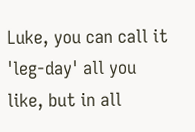Luke, you can call it 'leg-day' all you like, but in all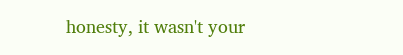honesty, it wasn't your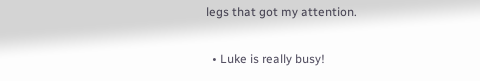legs that got my attention.

  • Luke is really busy!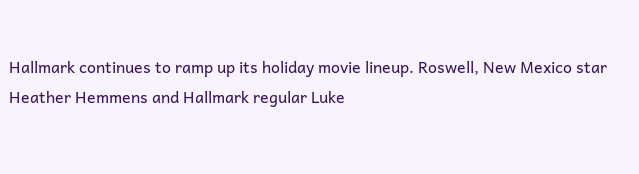Hallmark continues to ramp up its holiday movie lineup. Roswell, New Mexico star Heather Hemmens and Hallmark regular Luke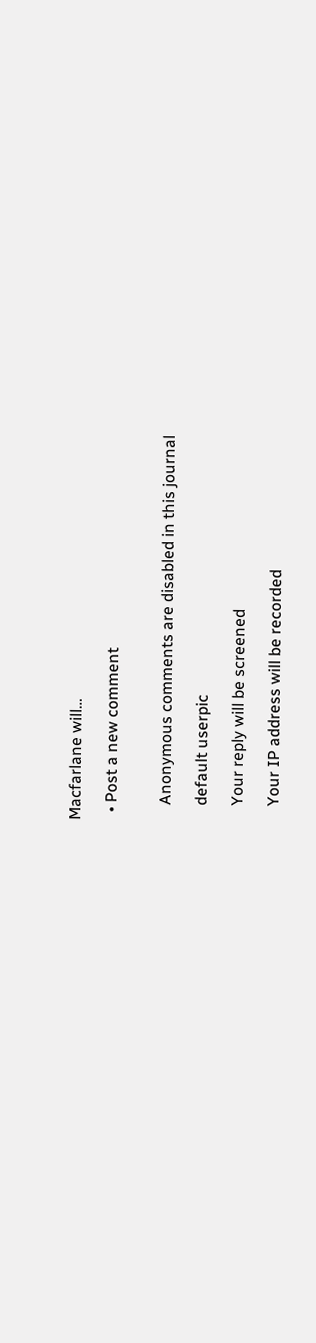Macfarlane will…

  • Post a new comment


    Anonymous comments are disabled in this journal

    default userpic

    Your reply will be screened

    Your IP address will be recorded